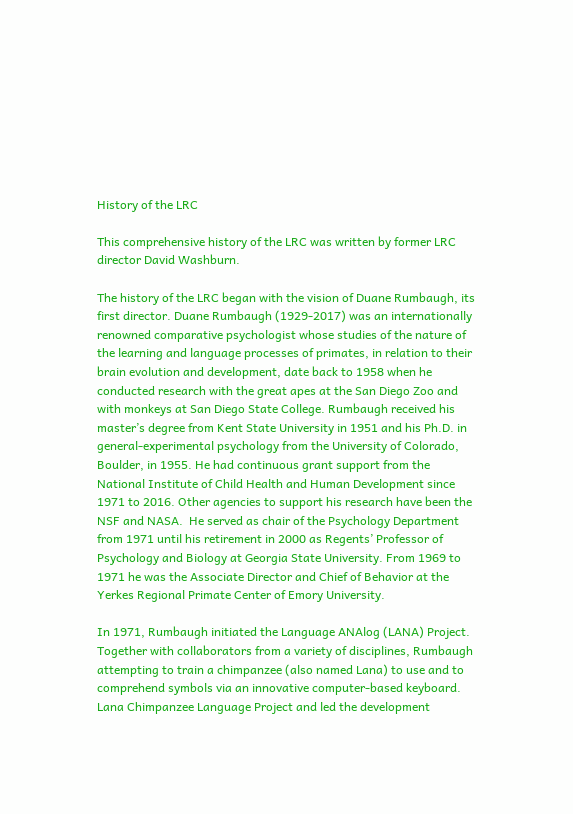History of the LRC

This comprehensive history of the LRC was written by former LRC director David Washburn.

The history of the LRC began with the vision of Duane Rumbaugh, its first director. Duane Rumbaugh (1929-2017) was an internationally renowned comparative psychologist whose studies of the nature of the learning and language processes of primates, in relation to their brain evolution and development, date back to 1958 when he conducted research with the great apes at the San Diego Zoo and with monkeys at San Diego State College. Rumbaugh received his master’s degree from Kent State University in 1951 and his Ph.D. in general-experimental psychology from the University of Colorado, Boulder, in 1955. He had continuous grant support from the National Institute of Child Health and Human Development since 1971 to 2016. Other agencies to support his research have been the NSF and NASA.  He served as chair of the Psychology Department from 1971 until his retirement in 2000 as Regents’ Professor of Psychology and Biology at Georgia State University. From 1969 to 1971 he was the Associate Director and Chief of Behavior at the Yerkes Regional Primate Center of Emory University.

In 1971, Rumbaugh initiated the Language ANAlog (LANA) Project. Together with collaborators from a variety of disciplines, Rumbaugh attempting to train a chimpanzee (also named Lana) to use and to comprehend symbols via an innovative computer-based keyboard. Lana Chimpanzee Language Project and led the development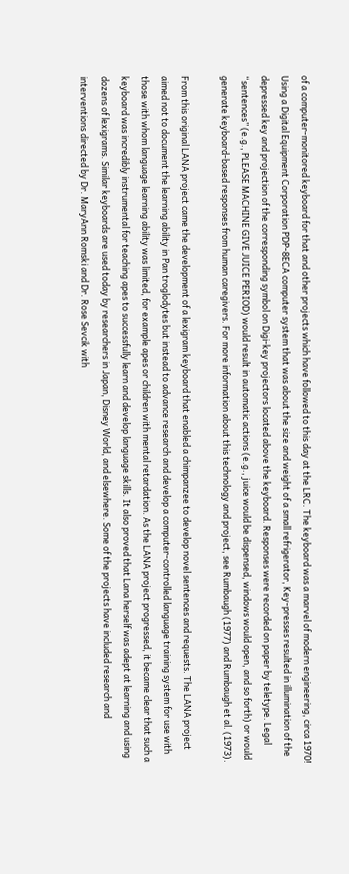of a computer-monitored keyboard for that and other projects which have followed to this day at the LRC. The keyboard was a marvel of modern engineering, circa 1970! Using a Digital Equipment Corporation PDP-8ECA computer system that was about the size and weight of a small refrigerator, Key-presses resulted in illumination of the depressed key and projection of the corresponding symbol on Digi-key projectors located above the keyboard. Responses were recorded on paper by teletype. Legal “sentences” (e.g., PLEASE MACHINE GIVE JUICE PERIOD) would result in automatic actions (e.g., juice would be dispensed, windows would open, and so forth) or would generate keyboard-based responses from human caregivers. For more information about this technology and project, see Rumbaugh (1977) and Rumbaugh et al. (1973).

From this original LANA project came the development of a lexigram keyboard that enabled a chimpanzee to develop novel sentences and requests. The LANA project aimed not to document the learning ability in Pan troglodytes but instead to advance research and develop a computer-controlled language training system for use with those with whom language learning ability was limited, for example apes or children with mental retardation. As the LANA project progressed, it became clear that such a keyboard was incredibly instrumental for teaching apes to successfully learn and develop language skills. It also proved that Lana herself was adept at learning and using dozens of lexigrams. Similar keyboards are used today by researchers in Japan, Disney World, and elsewhere. Some of the projects have included research and interventions directed by Dr. MaryAnn Romski and Dr. Rose Sevcik with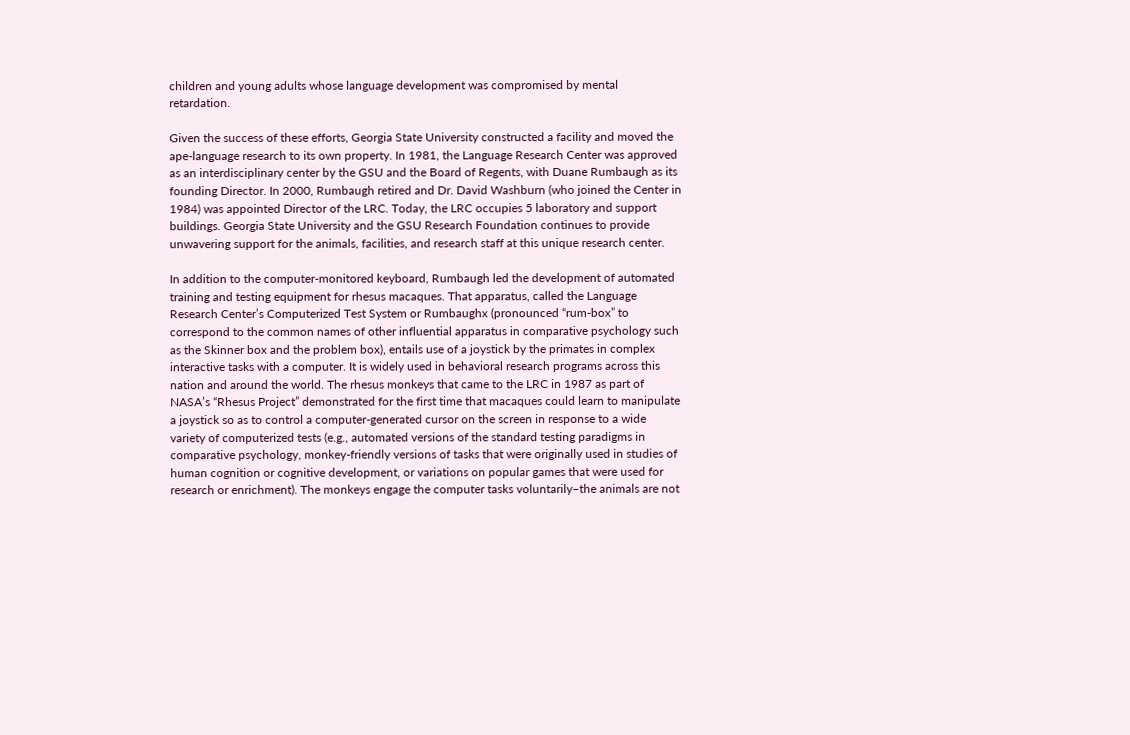children and young adults whose language development was compromised by mental retardation.

Given the success of these efforts, Georgia State University constructed a facility and moved the ape-language research to its own property. In 1981, the Language Research Center was approved as an interdisciplinary center by the GSU and the Board of Regents, with Duane Rumbaugh as its founding Director. In 2000, Rumbaugh retired and Dr. David Washburn (who joined the Center in 1984) was appointed Director of the LRC. Today, the LRC occupies 5 laboratory and support buildings. Georgia State University and the GSU Research Foundation continues to provide unwavering support for the animals, facilities, and research staff at this unique research center.

In addition to the computer-monitored keyboard, Rumbaugh led the development of automated training and testing equipment for rhesus macaques. That apparatus, called the Language Research Center’s Computerized Test System or Rumbaughx (pronounced “rum-box” to correspond to the common names of other influential apparatus in comparative psychology such as the Skinner box and the problem box), entails use of a joystick by the primates in complex interactive tasks with a computer. It is widely used in behavioral research programs across this nation and around the world. The rhesus monkeys that came to the LRC in 1987 as part of NASA’s “Rhesus Project” demonstrated for the first time that macaques could learn to manipulate a joystick so as to control a computer-generated cursor on the screen in response to a wide variety of computerized tests (e.g., automated versions of the standard testing paradigms in comparative psychology, monkey-friendly versions of tasks that were originally used in studies of human cognition or cognitive development, or variations on popular games that were used for research or enrichment). The monkeys engage the computer tasks voluntarily–the animals are not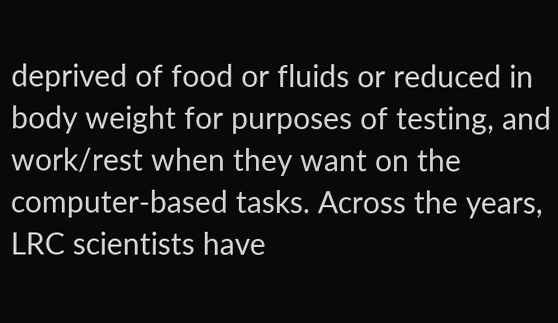deprived of food or fluids or reduced in body weight for purposes of testing, and work/rest when they want on the computer-based tasks. Across the years, LRC scientists have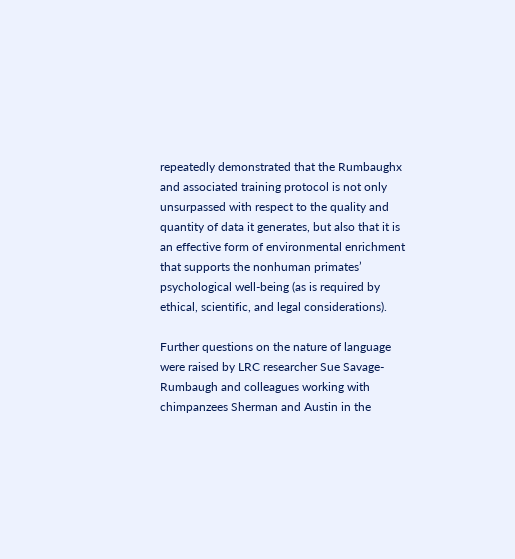repeatedly demonstrated that the Rumbaughx and associated training protocol is not only unsurpassed with respect to the quality and quantity of data it generates, but also that it is an effective form of environmental enrichment that supports the nonhuman primates’ psychological well-being (as is required by ethical, scientific, and legal considerations).

Further questions on the nature of language were raised by LRC researcher Sue Savage-Rumbaugh and colleagues working with chimpanzees Sherman and Austin in the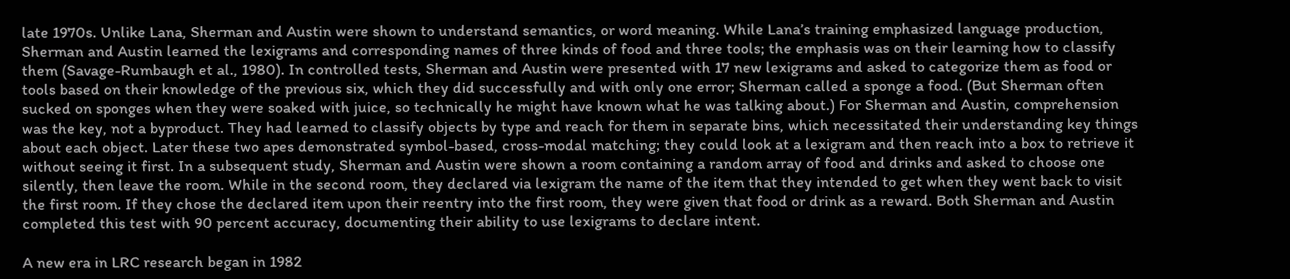late 1970s. Unlike Lana, Sherman and Austin were shown to understand semantics, or word meaning. While Lana’s training emphasized language production, Sherman and Austin learned the lexigrams and corresponding names of three kinds of food and three tools; the emphasis was on their learning how to classify them (Savage-Rumbaugh et al., 1980). In controlled tests, Sherman and Austin were presented with 17 new lexigrams and asked to categorize them as food or tools based on their knowledge of the previous six, which they did successfully and with only one error; Sherman called a sponge a food. (But Sherman often sucked on sponges when they were soaked with juice, so technically he might have known what he was talking about.) For Sherman and Austin, comprehension was the key, not a byproduct. They had learned to classify objects by type and reach for them in separate bins, which necessitated their understanding key things about each object. Later these two apes demonstrated symbol-based, cross-modal matching; they could look at a lexigram and then reach into a box to retrieve it without seeing it first. In a subsequent study, Sherman and Austin were shown a room containing a random array of food and drinks and asked to choose one silently, then leave the room. While in the second room, they declared via lexigram the name of the item that they intended to get when they went back to visit the first room. If they chose the declared item upon their reentry into the first room, they were given that food or drink as a reward. Both Sherman and Austin completed this test with 90 percent accuracy, documenting their ability to use lexigrams to declare intent.

A new era in LRC research began in 1982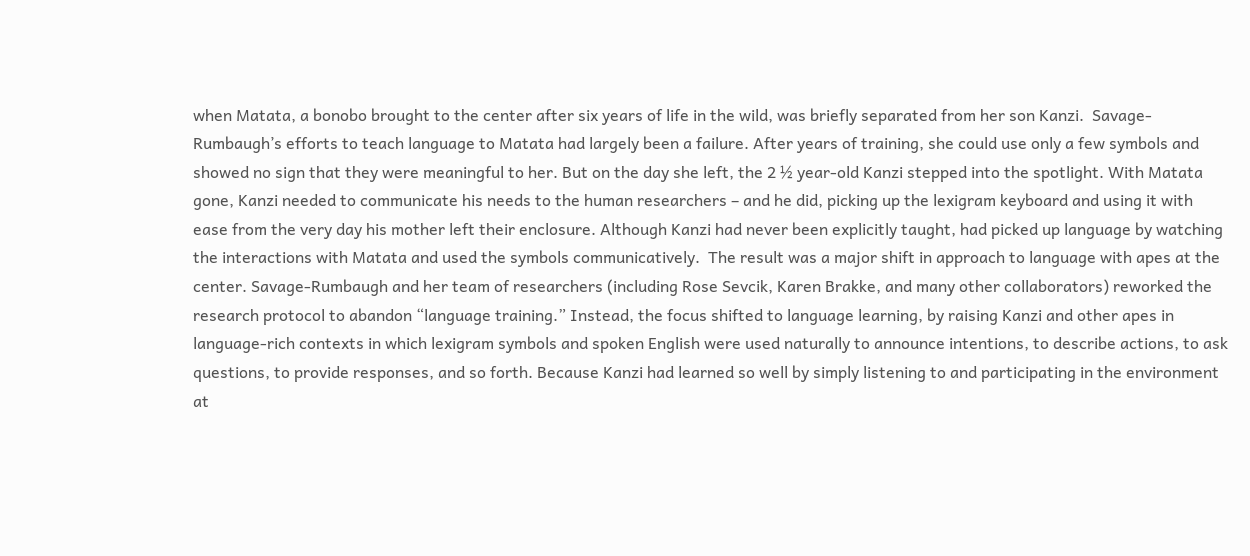when Matata, a bonobo brought to the center after six years of life in the wild, was briefly separated from her son Kanzi.  Savage-Rumbaugh’s efforts to teach language to Matata had largely been a failure. After years of training, she could use only a few symbols and showed no sign that they were meaningful to her. But on the day she left, the 2 ½ year-old Kanzi stepped into the spotlight. With Matata gone, Kanzi needed to communicate his needs to the human researchers – and he did, picking up the lexigram keyboard and using it with ease from the very day his mother left their enclosure. Although Kanzi had never been explicitly taught, had picked up language by watching the interactions with Matata and used the symbols communicatively.  The result was a major shift in approach to language with apes at the center. Savage-Rumbaugh and her team of researchers (including Rose Sevcik, Karen Brakke, and many other collaborators) reworked the research protocol to abandon “language training.” Instead, the focus shifted to language learning, by raising Kanzi and other apes in language-rich contexts in which lexigram symbols and spoken English were used naturally to announce intentions, to describe actions, to ask questions, to provide responses, and so forth. Because Kanzi had learned so well by simply listening to and participating in the environment at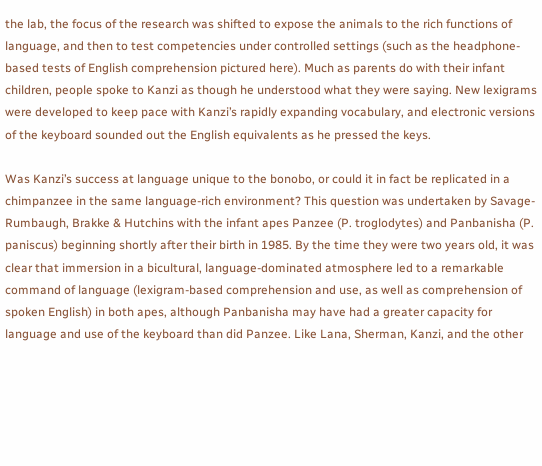the lab, the focus of the research was shifted to expose the animals to the rich functions of language, and then to test competencies under controlled settings (such as the headphone-based tests of English comprehension pictured here). Much as parents do with their infant children, people spoke to Kanzi as though he understood what they were saying. New lexigrams were developed to keep pace with Kanzi’s rapidly expanding vocabulary, and electronic versions of the keyboard sounded out the English equivalents as he pressed the keys.

Was Kanzi’s success at language unique to the bonobo, or could it in fact be replicated in a chimpanzee in the same language-rich environment? This question was undertaken by Savage-Rumbaugh, Brakke & Hutchins with the infant apes Panzee (P. troglodytes) and Panbanisha (P. paniscus) beginning shortly after their birth in 1985. By the time they were two years old, it was clear that immersion in a bicultural, language-dominated atmosphere led to a remarkable command of language (lexigram-based comprehension and use, as well as comprehension of spoken English) in both apes, although Panbanisha may have had a greater capacity for language and use of the keyboard than did Panzee. Like Lana, Sherman, Kanzi, and the other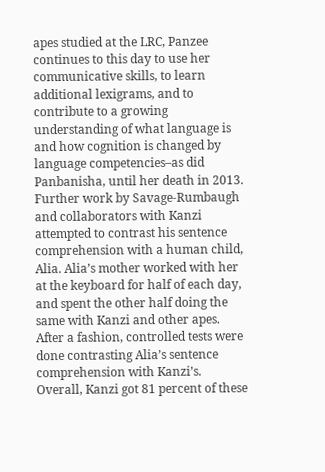apes studied at the LRC, Panzee continues to this day to use her communicative skills, to learn additional lexigrams, and to contribute to a growing understanding of what language is and how cognition is changed by language competencies–as did Panbanisha, until her death in 2013.  Further work by Savage-Rumbaugh and collaborators with Kanzi attempted to contrast his sentence comprehension with a human child, Alia. Alia’s mother worked with her at the keyboard for half of each day, and spent the other half doing the same with Kanzi and other apes. After a fashion, controlled tests were done contrasting Alia’s sentence comprehension with Kanzi’s. Overall, Kanzi got 81 percent of these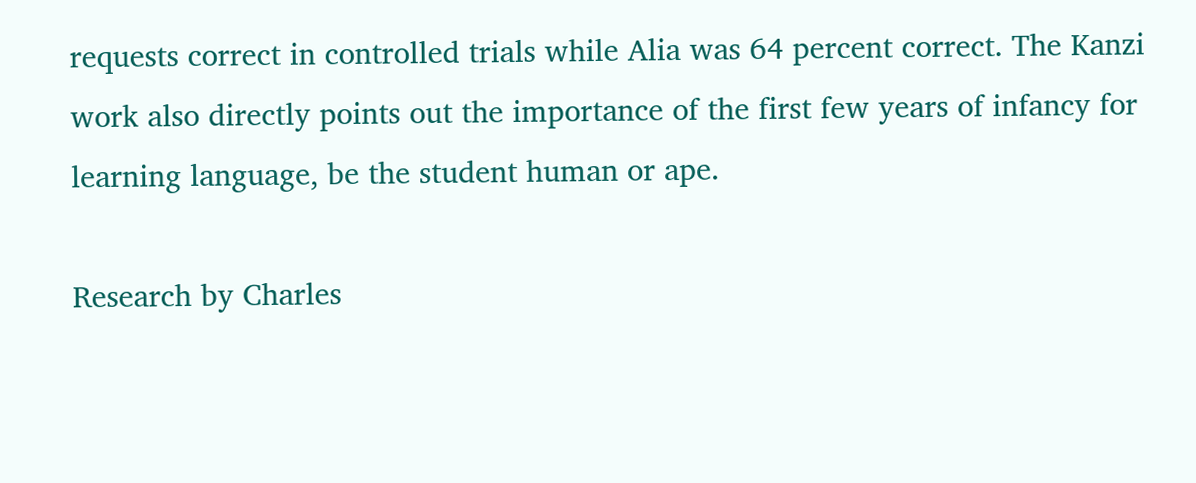requests correct in controlled trials while Alia was 64 percent correct. The Kanzi work also directly points out the importance of the first few years of infancy for learning language, be the student human or ape.

Research by Charles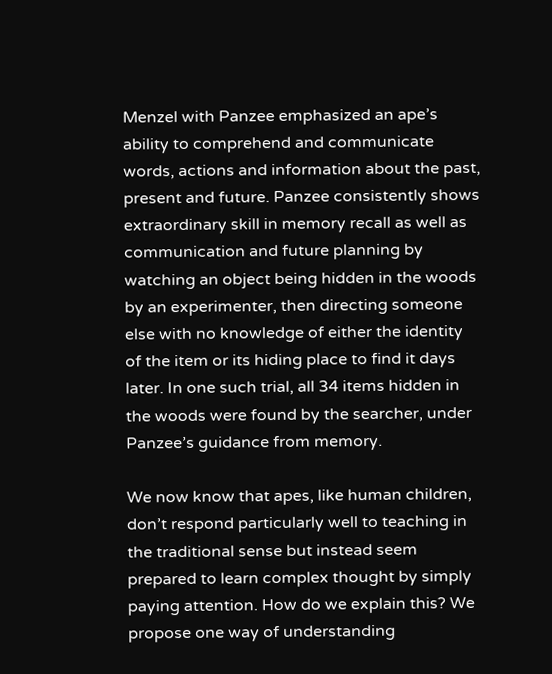Menzel with Panzee emphasized an ape’s ability to comprehend and communicate words, actions and information about the past, present and future. Panzee consistently shows extraordinary skill in memory recall as well as communication and future planning by watching an object being hidden in the woods by an experimenter, then directing someone else with no knowledge of either the identity of the item or its hiding place to find it days later. In one such trial, all 34 items hidden in the woods were found by the searcher, under Panzee’s guidance from memory.

We now know that apes, like human children, don’t respond particularly well to teaching in the traditional sense but instead seem prepared to learn complex thought by simply paying attention. How do we explain this? We propose one way of understanding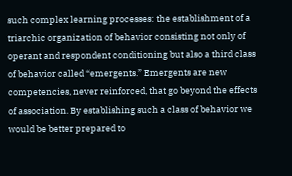such complex learning processes: the establishment of a triarchic organization of behavior consisting not only of operant and respondent conditioning but also a third class of behavior called “emergents.” Emergents are new competencies, never reinforced, that go beyond the effects of association. By establishing such a class of behavior we would be better prepared to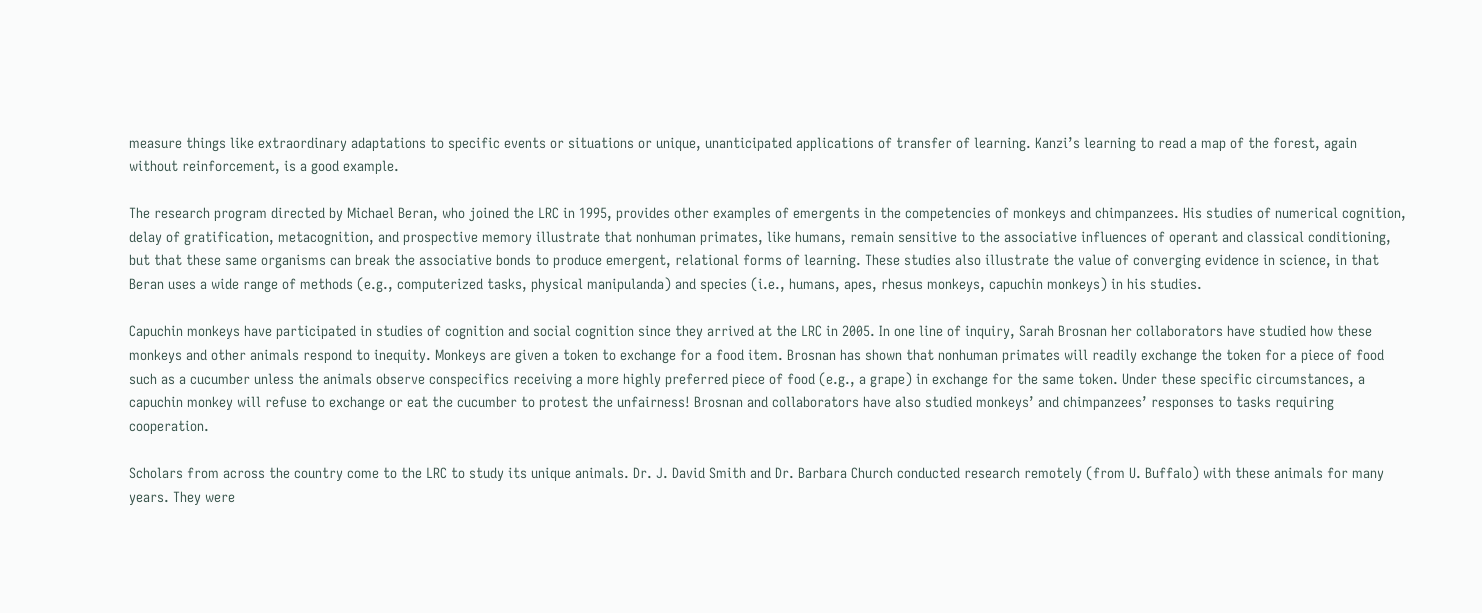measure things like extraordinary adaptations to specific events or situations or unique, unanticipated applications of transfer of learning. Kanzi’s learning to read a map of the forest, again without reinforcement, is a good example.

The research program directed by Michael Beran, who joined the LRC in 1995, provides other examples of emergents in the competencies of monkeys and chimpanzees. His studies of numerical cognition, delay of gratification, metacognition, and prospective memory illustrate that nonhuman primates, like humans, remain sensitive to the associative influences of operant and classical conditioning, but that these same organisms can break the associative bonds to produce emergent, relational forms of learning. These studies also illustrate the value of converging evidence in science, in that Beran uses a wide range of methods (e.g., computerized tasks, physical manipulanda) and species (i.e., humans, apes, rhesus monkeys, capuchin monkeys) in his studies.

Capuchin monkeys have participated in studies of cognition and social cognition since they arrived at the LRC in 2005. In one line of inquiry, Sarah Brosnan her collaborators have studied how these monkeys and other animals respond to inequity. Monkeys are given a token to exchange for a food item. Brosnan has shown that nonhuman primates will readily exchange the token for a piece of food such as a cucumber unless the animals observe conspecifics receiving a more highly preferred piece of food (e.g., a grape) in exchange for the same token. Under these specific circumstances, a capuchin monkey will refuse to exchange or eat the cucumber to protest the unfairness! Brosnan and collaborators have also studied monkeys’ and chimpanzees’ responses to tasks requiring cooperation.

Scholars from across the country come to the LRC to study its unique animals. Dr. J. David Smith and Dr. Barbara Church conducted research remotely (from U. Buffalo) with these animals for many years. They were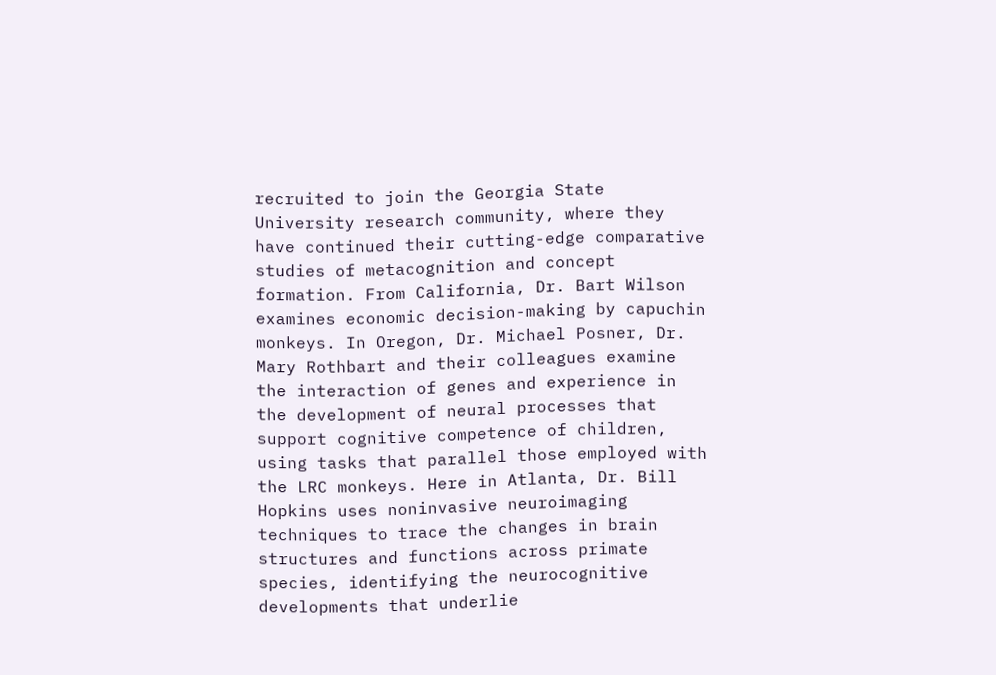recruited to join the Georgia State University research community, where they have continued their cutting-edge comparative studies of metacognition and concept formation. From California, Dr. Bart Wilson examines economic decision-making by capuchin monkeys. In Oregon, Dr. Michael Posner, Dr. Mary Rothbart and their colleagues examine the interaction of genes and experience in the development of neural processes that support cognitive competence of children, using tasks that parallel those employed with the LRC monkeys. Here in Atlanta, Dr. Bill Hopkins uses noninvasive neuroimaging techniques to trace the changes in brain structures and functions across primate species, identifying the neurocognitive developments that underlie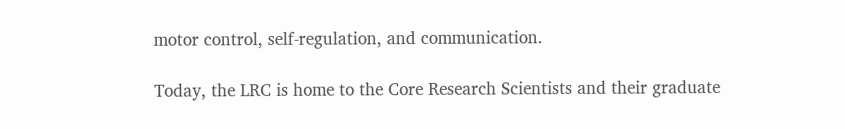motor control, self-regulation, and communication.

Today, the LRC is home to the Core Research Scientists and their graduate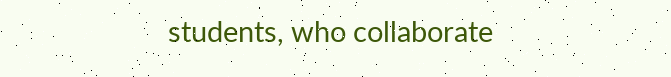students, who collaborate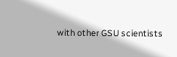with other GSU scientists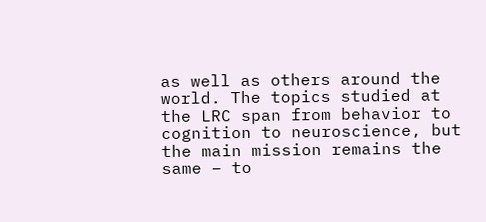as well as others around the world. The topics studied at the LRC span from behavior to cognition to neuroscience, but the main mission remains the same – to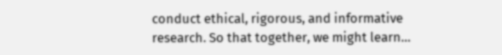conduct ethical, rigorous, and informative research. So that together, we might learn…